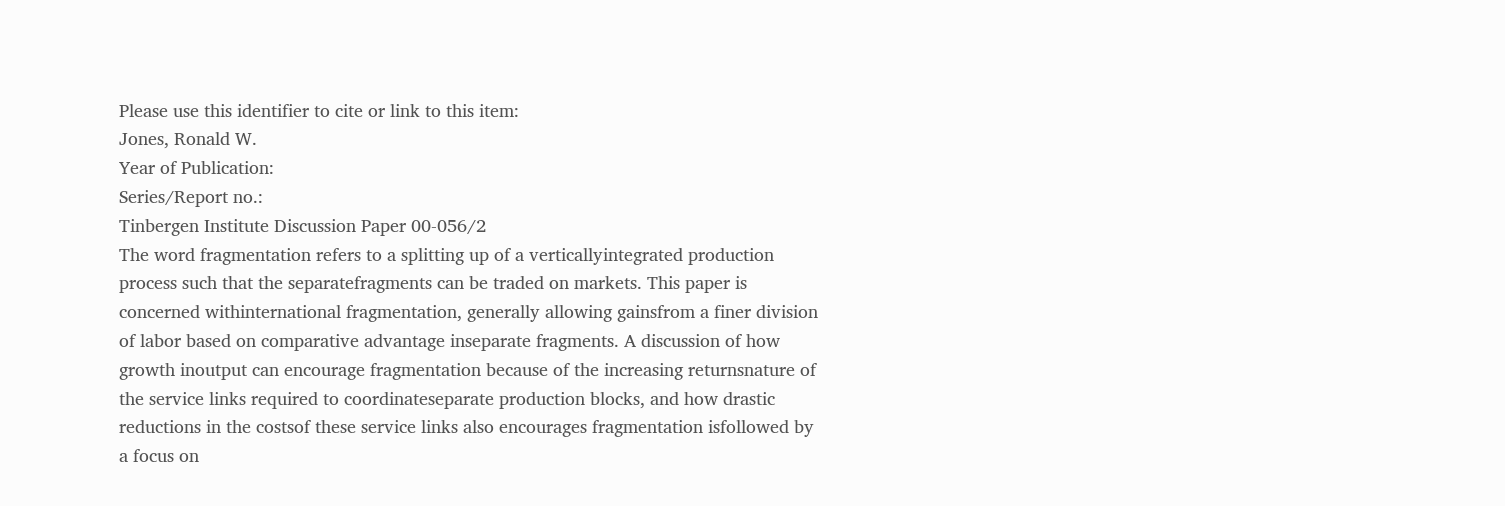Please use this identifier to cite or link to this item:
Jones, Ronald W.
Year of Publication:
Series/Report no.:
Tinbergen Institute Discussion Paper 00-056/2
The word fragmentation refers to a splitting up of a verticallyintegrated production process such that the separatefragments can be traded on markets. This paper is concerned withinternational fragmentation, generally allowing gainsfrom a finer division of labor based on comparative advantage inseparate fragments. A discussion of how growth inoutput can encourage fragmentation because of the increasing returnsnature of the service links required to coordinateseparate production blocks, and how drastic reductions in the costsof these service links also encourages fragmentation isfollowed by a focus on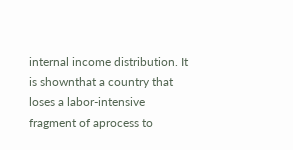internal income distribution. It is shownthat a country that loses a labor-intensive fragment of aprocess to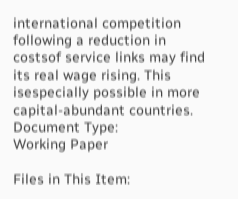international competition following a reduction in costsof service links may find its real wage rising. This isespecially possible in more capital-abundant countries.
Document Type:
Working Paper

Files in This Item: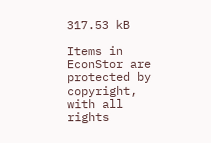317.53 kB

Items in EconStor are protected by copyright, with all rights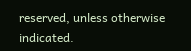reserved, unless otherwise indicated.